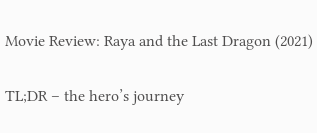Movie Review: Raya and the Last Dragon (2021)

TL;DR – the hero’s journey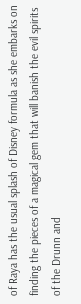of Raya has the usual splash of Disney formula as she embarks on finding the pieces of a magical gem that will banish the evil spirits of the Drunn and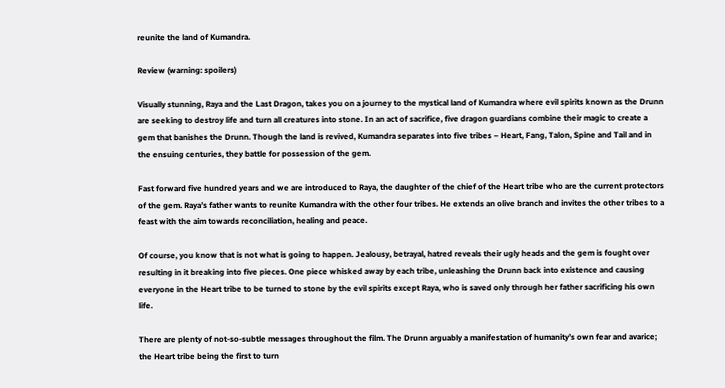reunite the land of Kumandra.

Review (warning: spoilers)

Visually stunning, Raya and the Last Dragon, takes you on a journey to the mystical land of Kumandra where evil spirits known as the Drunn are seeking to destroy life and turn all creatures into stone. In an act of sacrifice, five dragon guardians combine their magic to create a gem that banishes the Drunn. Though the land is revived, Kumandra separates into five tribes – Heart, Fang, Talon, Spine and Tail and in the ensuing centuries, they battle for possession of the gem.

Fast forward five hundred years and we are introduced to Raya, the daughter of the chief of the Heart tribe who are the current protectors of the gem. Raya’s father wants to reunite Kumandra with the other four tribes. He extends an olive branch and invites the other tribes to a feast with the aim towards reconciliation, healing and peace.

Of course, you know that is not what is going to happen. Jealousy, betrayal, hatred reveals their ugly heads and the gem is fought over resulting in it breaking into five pieces. One piece whisked away by each tribe, unleashing the Drunn back into existence and causing everyone in the Heart tribe to be turned to stone by the evil spirits except Raya, who is saved only through her father sacrificing his own life.

There are plenty of not-so-subtle messages throughout the film. The Drunn arguably a manifestation of humanity’s own fear and avarice; the Heart tribe being the first to turn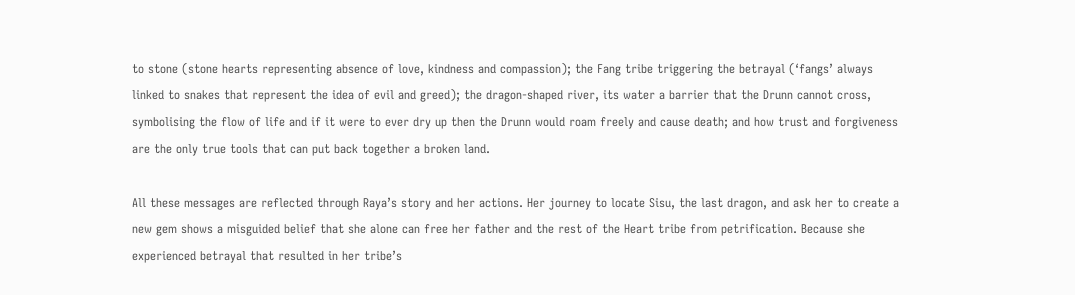to stone (stone hearts representing absence of love, kindness and compassion); the Fang tribe triggering the betrayal (‘fangs’ always linked to snakes that represent the idea of evil and greed); the dragon-shaped river, its water a barrier that the Drunn cannot cross, symbolising the flow of life and if it were to ever dry up then the Drunn would roam freely and cause death; and how trust and forgiveness are the only true tools that can put back together a broken land.

All these messages are reflected through Raya’s story and her actions. Her journey to locate Sisu, the last dragon, and ask her to create a new gem shows a misguided belief that she alone can free her father and the rest of the Heart tribe from petrification. Because she experienced betrayal that resulted in her tribe’s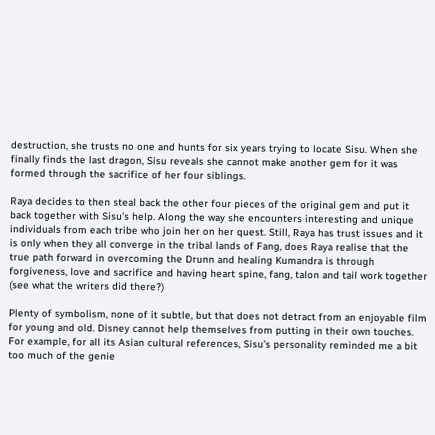destruction, she trusts no one and hunts for six years trying to locate Sisu. When she finally finds the last dragon, Sisu reveals she cannot make another gem for it was formed through the sacrifice of her four siblings.

Raya decides to then steal back the other four pieces of the original gem and put it back together with Sisu’s help. Along the way she encounters interesting and unique individuals from each tribe who join her on her quest. Still, Raya has trust issues and it is only when they all converge in the tribal lands of Fang, does Raya realise that the true path forward in overcoming the Drunn and healing Kumandra is through forgiveness, love and sacrifice and having heart spine, fang, talon and tail work together (see what the writers did there?)

Plenty of symbolism, none of it subtle, but that does not detract from an enjoyable film for young and old. Disney cannot help themselves from putting in their own touches. For example, for all its Asian cultural references, Sisu’s personality reminded me a bit too much of the genie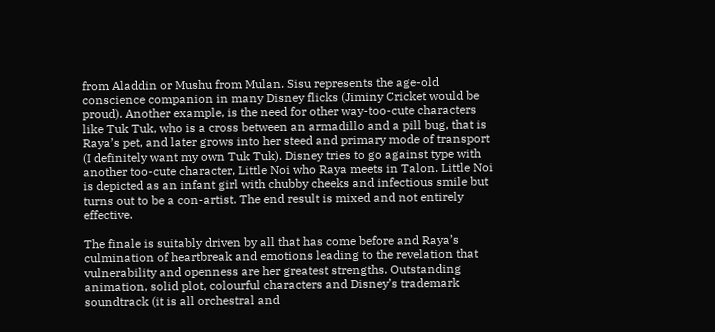from Aladdin or Mushu from Mulan. Sisu represents the age-old conscience companion in many Disney flicks (Jiminy Cricket would be proud). Another example, is the need for other way-too-cute characters like Tuk Tuk, who is a cross between an armadillo and a pill bug, that is Raya’s pet, and later grows into her steed and primary mode of transport (I definitely want my own Tuk Tuk). Disney tries to go against type with another too-cute character, Little Noi who Raya meets in Talon. Little Noi is depicted as an infant girl with chubby cheeks and infectious smile but turns out to be a con-artist. The end result is mixed and not entirely effective.

The finale is suitably driven by all that has come before and Raya’s culmination of heartbreak and emotions leading to the revelation that vulnerability and openness are her greatest strengths. Outstanding animation, solid plot, colourful characters and Disney’s trademark soundtrack (it is all orchestral and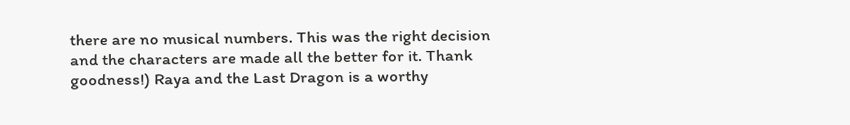there are no musical numbers. This was the right decision and the characters are made all the better for it. Thank goodness!) Raya and the Last Dragon is a worthy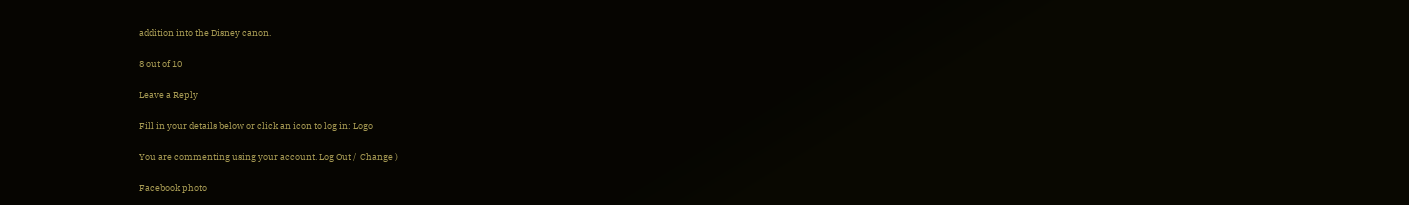addition into the Disney canon.

8 out of 10

Leave a Reply

Fill in your details below or click an icon to log in: Logo

You are commenting using your account. Log Out /  Change )

Facebook photo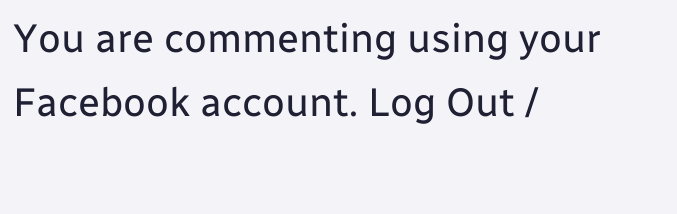You are commenting using your Facebook account. Log Out /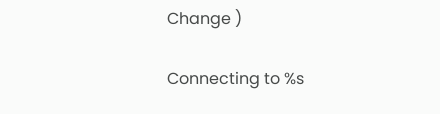Change )

Connecting to %s